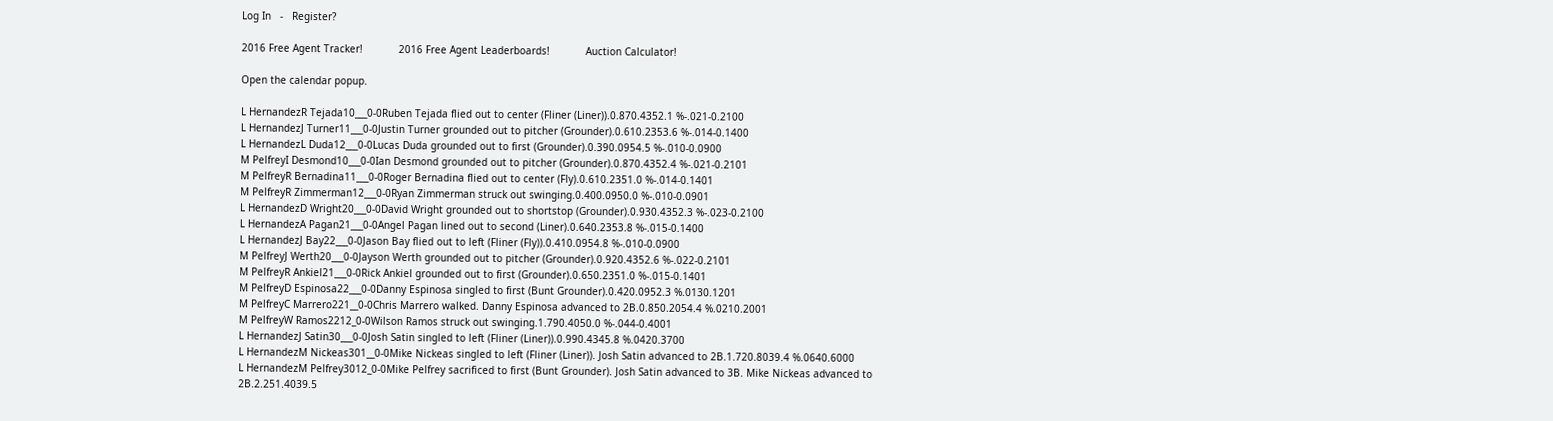Log In   -   Register?

2016 Free Agent Tracker!            2016 Free Agent Leaderboards!            Auction Calculator!

Open the calendar popup.

L HernandezR Tejada10___0-0Ruben Tejada flied out to center (Fliner (Liner)).0.870.4352.1 %-.021-0.2100
L HernandezJ Turner11___0-0Justin Turner grounded out to pitcher (Grounder).0.610.2353.6 %-.014-0.1400
L HernandezL Duda12___0-0Lucas Duda grounded out to first (Grounder).0.390.0954.5 %-.010-0.0900
M PelfreyI Desmond10___0-0Ian Desmond grounded out to pitcher (Grounder).0.870.4352.4 %-.021-0.2101
M PelfreyR Bernadina11___0-0Roger Bernadina flied out to center (Fly).0.610.2351.0 %-.014-0.1401
M PelfreyR Zimmerman12___0-0Ryan Zimmerman struck out swinging.0.400.0950.0 %-.010-0.0901
L HernandezD Wright20___0-0David Wright grounded out to shortstop (Grounder).0.930.4352.3 %-.023-0.2100
L HernandezA Pagan21___0-0Angel Pagan lined out to second (Liner).0.640.2353.8 %-.015-0.1400
L HernandezJ Bay22___0-0Jason Bay flied out to left (Fliner (Fly)).0.410.0954.8 %-.010-0.0900
M PelfreyJ Werth20___0-0Jayson Werth grounded out to pitcher (Grounder).0.920.4352.6 %-.022-0.2101
M PelfreyR Ankiel21___0-0Rick Ankiel grounded out to first (Grounder).0.650.2351.0 %-.015-0.1401
M PelfreyD Espinosa22___0-0Danny Espinosa singled to first (Bunt Grounder).0.420.0952.3 %.0130.1201
M PelfreyC Marrero221__0-0Chris Marrero walked. Danny Espinosa advanced to 2B.0.850.2054.4 %.0210.2001
M PelfreyW Ramos2212_0-0Wilson Ramos struck out swinging.1.790.4050.0 %-.044-0.4001
L HernandezJ Satin30___0-0Josh Satin singled to left (Fliner (Liner)).0.990.4345.8 %.0420.3700
L HernandezM Nickeas301__0-0Mike Nickeas singled to left (Fliner (Liner)). Josh Satin advanced to 2B.1.720.8039.4 %.0640.6000
L HernandezM Pelfrey3012_0-0Mike Pelfrey sacrificed to first (Bunt Grounder). Josh Satin advanced to 3B. Mike Nickeas advanced to 2B.2.251.4039.5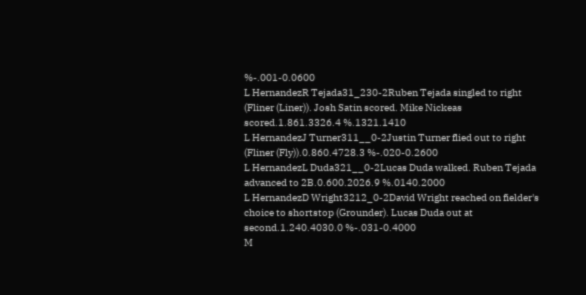%-.001-0.0600
L HernandezR Tejada31_230-2Ruben Tejada singled to right (Fliner (Liner)). Josh Satin scored. Mike Nickeas scored.1.861.3326.4 %.1321.1410
L HernandezJ Turner311__0-2Justin Turner flied out to right (Fliner (Fly)).0.860.4728.3 %-.020-0.2600
L HernandezL Duda321__0-2Lucas Duda walked. Ruben Tejada advanced to 2B.0.600.2026.9 %.0140.2000
L HernandezD Wright3212_0-2David Wright reached on fielder's choice to shortstop (Grounder). Lucas Duda out at second.1.240.4030.0 %-.031-0.4000
M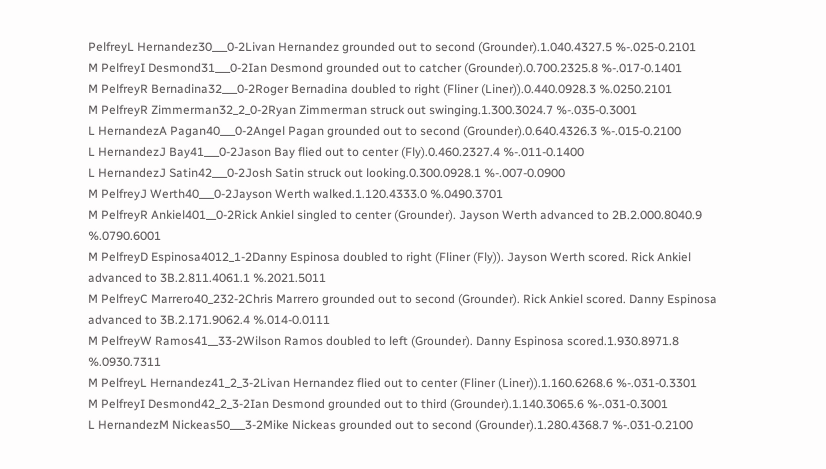PelfreyL Hernandez30___0-2Livan Hernandez grounded out to second (Grounder).1.040.4327.5 %-.025-0.2101
M PelfreyI Desmond31___0-2Ian Desmond grounded out to catcher (Grounder).0.700.2325.8 %-.017-0.1401
M PelfreyR Bernadina32___0-2Roger Bernadina doubled to right (Fliner (Liner)).0.440.0928.3 %.0250.2101
M PelfreyR Zimmerman32_2_0-2Ryan Zimmerman struck out swinging.1.300.3024.7 %-.035-0.3001
L HernandezA Pagan40___0-2Angel Pagan grounded out to second (Grounder).0.640.4326.3 %-.015-0.2100
L HernandezJ Bay41___0-2Jason Bay flied out to center (Fly).0.460.2327.4 %-.011-0.1400
L HernandezJ Satin42___0-2Josh Satin struck out looking.0.300.0928.1 %-.007-0.0900
M PelfreyJ Werth40___0-2Jayson Werth walked.1.120.4333.0 %.0490.3701
M PelfreyR Ankiel401__0-2Rick Ankiel singled to center (Grounder). Jayson Werth advanced to 2B.2.000.8040.9 %.0790.6001
M PelfreyD Espinosa4012_1-2Danny Espinosa doubled to right (Fliner (Fly)). Jayson Werth scored. Rick Ankiel advanced to 3B.2.811.4061.1 %.2021.5011
M PelfreyC Marrero40_232-2Chris Marrero grounded out to second (Grounder). Rick Ankiel scored. Danny Espinosa advanced to 3B.2.171.9062.4 %.014-0.0111
M PelfreyW Ramos41__33-2Wilson Ramos doubled to left (Grounder). Danny Espinosa scored.1.930.8971.8 %.0930.7311
M PelfreyL Hernandez41_2_3-2Livan Hernandez flied out to center (Fliner (Liner)).1.160.6268.6 %-.031-0.3301
M PelfreyI Desmond42_2_3-2Ian Desmond grounded out to third (Grounder).1.140.3065.6 %-.031-0.3001
L HernandezM Nickeas50___3-2Mike Nickeas grounded out to second (Grounder).1.280.4368.7 %-.031-0.2100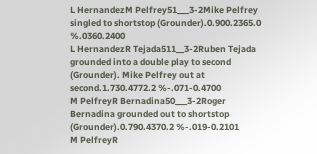L HernandezM Pelfrey51___3-2Mike Pelfrey singled to shortstop (Grounder).0.900.2365.0 %.0360.2400
L HernandezR Tejada511__3-2Ruben Tejada grounded into a double play to second (Grounder). Mike Pelfrey out at second.1.730.4772.2 %-.071-0.4700
M PelfreyR Bernadina50___3-2Roger Bernadina grounded out to shortstop (Grounder).0.790.4370.2 %-.019-0.2101
M PelfreyR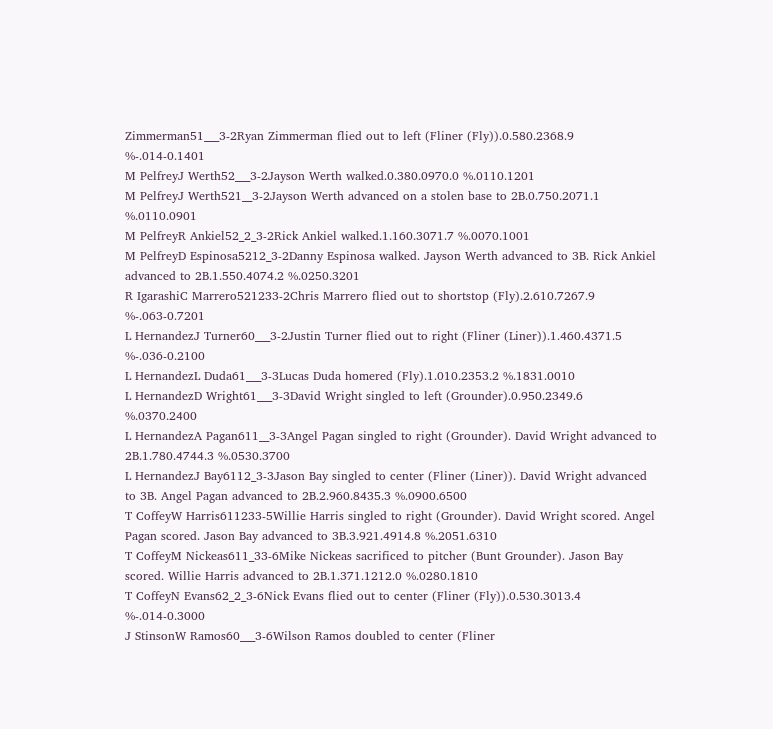Zimmerman51___3-2Ryan Zimmerman flied out to left (Fliner (Fly)).0.580.2368.9 %-.014-0.1401
M PelfreyJ Werth52___3-2Jayson Werth walked.0.380.0970.0 %.0110.1201
M PelfreyJ Werth521__3-2Jayson Werth advanced on a stolen base to 2B.0.750.2071.1 %.0110.0901
M PelfreyR Ankiel52_2_3-2Rick Ankiel walked.1.160.3071.7 %.0070.1001
M PelfreyD Espinosa5212_3-2Danny Espinosa walked. Jayson Werth advanced to 3B. Rick Ankiel advanced to 2B.1.550.4074.2 %.0250.3201
R IgarashiC Marrero521233-2Chris Marrero flied out to shortstop (Fly).2.610.7267.9 %-.063-0.7201
L HernandezJ Turner60___3-2Justin Turner flied out to right (Fliner (Liner)).1.460.4371.5 %-.036-0.2100
L HernandezL Duda61___3-3Lucas Duda homered (Fly).1.010.2353.2 %.1831.0010
L HernandezD Wright61___3-3David Wright singled to left (Grounder).0.950.2349.6 %.0370.2400
L HernandezA Pagan611__3-3Angel Pagan singled to right (Grounder). David Wright advanced to 2B.1.780.4744.3 %.0530.3700
L HernandezJ Bay6112_3-3Jason Bay singled to center (Fliner (Liner)). David Wright advanced to 3B. Angel Pagan advanced to 2B.2.960.8435.3 %.0900.6500
T CoffeyW Harris611233-5Willie Harris singled to right (Grounder). David Wright scored. Angel Pagan scored. Jason Bay advanced to 3B.3.921.4914.8 %.2051.6310
T CoffeyM Nickeas611_33-6Mike Nickeas sacrificed to pitcher (Bunt Grounder). Jason Bay scored. Willie Harris advanced to 2B.1.371.1212.0 %.0280.1810
T CoffeyN Evans62_2_3-6Nick Evans flied out to center (Fliner (Fly)).0.530.3013.4 %-.014-0.3000
J StinsonW Ramos60___3-6Wilson Ramos doubled to center (Fliner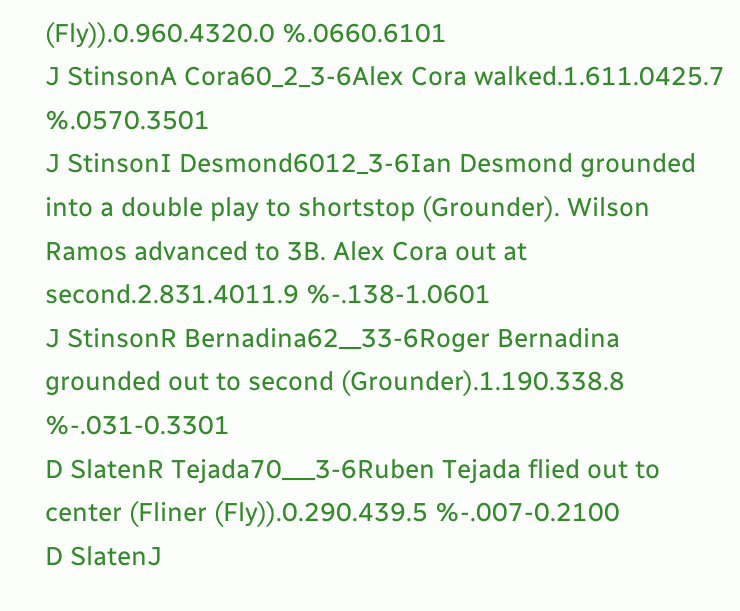(Fly)).0.960.4320.0 %.0660.6101
J StinsonA Cora60_2_3-6Alex Cora walked.1.611.0425.7 %.0570.3501
J StinsonI Desmond6012_3-6Ian Desmond grounded into a double play to shortstop (Grounder). Wilson Ramos advanced to 3B. Alex Cora out at second.2.831.4011.9 %-.138-1.0601
J StinsonR Bernadina62__33-6Roger Bernadina grounded out to second (Grounder).1.190.338.8 %-.031-0.3301
D SlatenR Tejada70___3-6Ruben Tejada flied out to center (Fliner (Fly)).0.290.439.5 %-.007-0.2100
D SlatenJ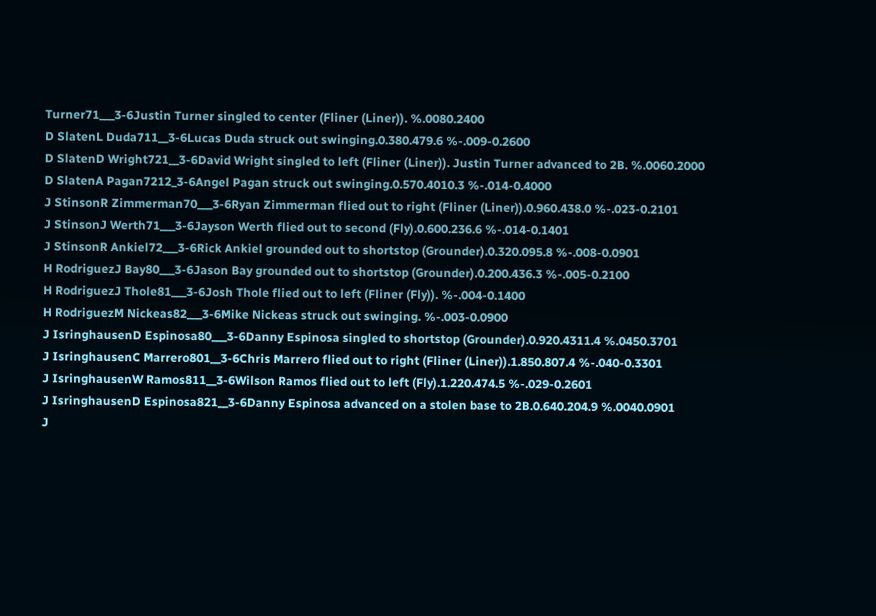Turner71___3-6Justin Turner singled to center (Fliner (Liner)). %.0080.2400
D SlatenL Duda711__3-6Lucas Duda struck out swinging.0.380.479.6 %-.009-0.2600
D SlatenD Wright721__3-6David Wright singled to left (Fliner (Liner)). Justin Turner advanced to 2B. %.0060.2000
D SlatenA Pagan7212_3-6Angel Pagan struck out swinging.0.570.4010.3 %-.014-0.4000
J StinsonR Zimmerman70___3-6Ryan Zimmerman flied out to right (Fliner (Liner)).0.960.438.0 %-.023-0.2101
J StinsonJ Werth71___3-6Jayson Werth flied out to second (Fly).0.600.236.6 %-.014-0.1401
J StinsonR Ankiel72___3-6Rick Ankiel grounded out to shortstop (Grounder).0.320.095.8 %-.008-0.0901
H RodriguezJ Bay80___3-6Jason Bay grounded out to shortstop (Grounder).0.200.436.3 %-.005-0.2100
H RodriguezJ Thole81___3-6Josh Thole flied out to left (Fliner (Fly)). %-.004-0.1400
H RodriguezM Nickeas82___3-6Mike Nickeas struck out swinging. %-.003-0.0900
J IsringhausenD Espinosa80___3-6Danny Espinosa singled to shortstop (Grounder).0.920.4311.4 %.0450.3701
J IsringhausenC Marrero801__3-6Chris Marrero flied out to right (Fliner (Liner)).1.850.807.4 %-.040-0.3301
J IsringhausenW Ramos811__3-6Wilson Ramos flied out to left (Fly).1.220.474.5 %-.029-0.2601
J IsringhausenD Espinosa821__3-6Danny Espinosa advanced on a stolen base to 2B.0.640.204.9 %.0040.0901
J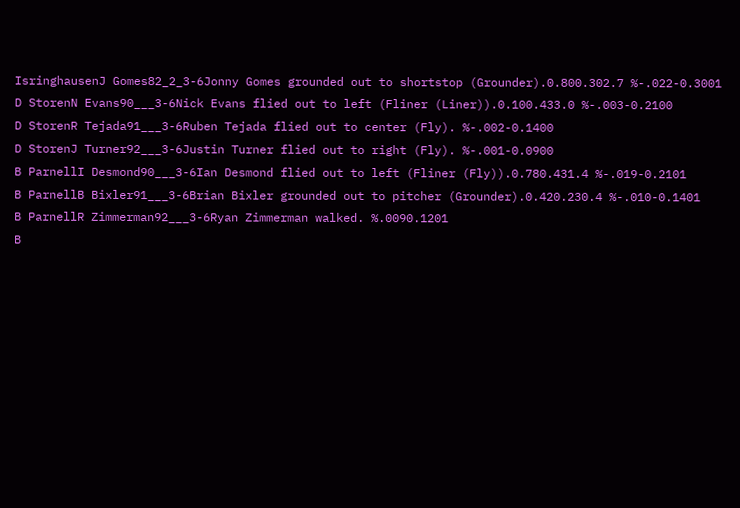IsringhausenJ Gomes82_2_3-6Jonny Gomes grounded out to shortstop (Grounder).0.800.302.7 %-.022-0.3001
D StorenN Evans90___3-6Nick Evans flied out to left (Fliner (Liner)).0.100.433.0 %-.003-0.2100
D StorenR Tejada91___3-6Ruben Tejada flied out to center (Fly). %-.002-0.1400
D StorenJ Turner92___3-6Justin Turner flied out to right (Fly). %-.001-0.0900
B ParnellI Desmond90___3-6Ian Desmond flied out to left (Fliner (Fly)).0.780.431.4 %-.019-0.2101
B ParnellB Bixler91___3-6Brian Bixler grounded out to pitcher (Grounder).0.420.230.4 %-.010-0.1401
B ParnellR Zimmerman92___3-6Ryan Zimmerman walked. %.0090.1201
B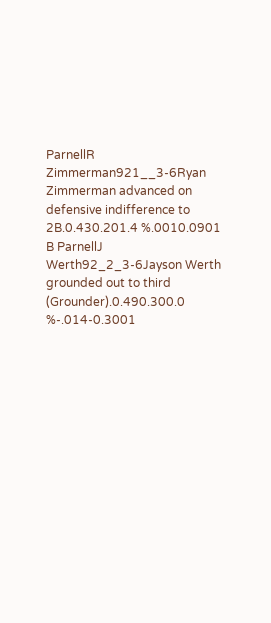ParnellR Zimmerman921__3-6Ryan Zimmerman advanced on defensive indifference to 2B.0.430.201.4 %.0010.0901
B ParnellJ Werth92_2_3-6Jayson Werth grounded out to third (Grounder).0.490.300.0 %-.014-0.3001